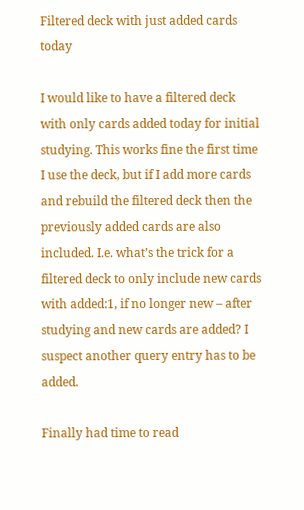Filtered deck with just added cards today

I would like to have a filtered deck with only cards added today for initial studying. This works fine the first time I use the deck, but if I add more cards and rebuild the filtered deck then the previously added cards are also included. I.e. what’s the trick for a filtered deck to only include new cards with added:1, if no longer new – after studying and new cards are added? I suspect another query entry has to be added.

Finally had time to read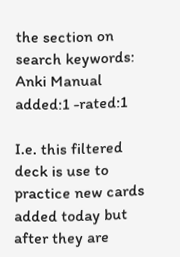the section on search keywords: Anki Manual
added:1 -rated:1

I.e. this filtered deck is use to practice new cards added today but after they are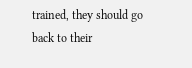trained, they should go back to their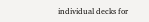individual decks for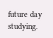future day studying.